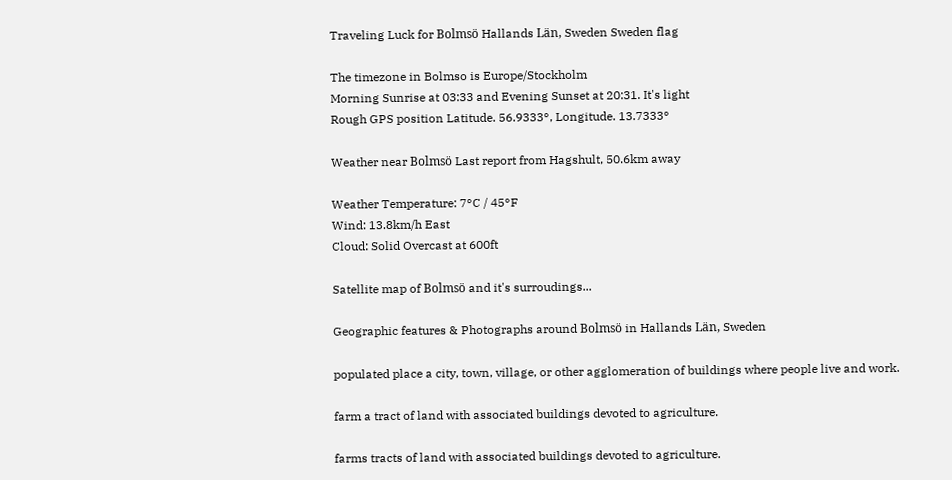Traveling Luck for Bolmsö Hallands Län, Sweden Sweden flag

The timezone in Bolmso is Europe/Stockholm
Morning Sunrise at 03:33 and Evening Sunset at 20:31. It's light
Rough GPS position Latitude. 56.9333°, Longitude. 13.7333°

Weather near Bolmsö Last report from Hagshult, 50.6km away

Weather Temperature: 7°C / 45°F
Wind: 13.8km/h East
Cloud: Solid Overcast at 600ft

Satellite map of Bolmsö and it's surroudings...

Geographic features & Photographs around Bolmsö in Hallands Län, Sweden

populated place a city, town, village, or other agglomeration of buildings where people live and work.

farm a tract of land with associated buildings devoted to agriculture.

farms tracts of land with associated buildings devoted to agriculture.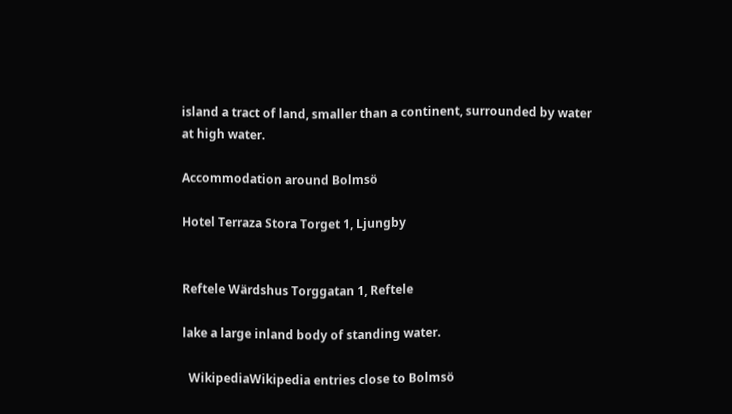island a tract of land, smaller than a continent, surrounded by water at high water.

Accommodation around Bolmsö

Hotel Terraza Stora Torget 1, Ljungby


Reftele Wärdshus Torggatan 1, Reftele

lake a large inland body of standing water.

  WikipediaWikipedia entries close to Bolmsö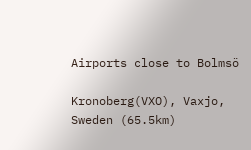Airports close to Bolmsö

Kronoberg(VXO), Vaxjo, Sweden (65.5km)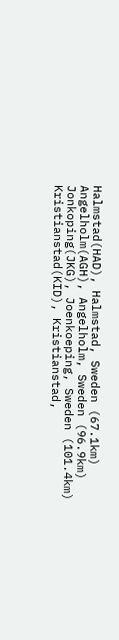Halmstad(HAD), Halmstad, Sweden (67.1km)
Angelholm(AGH), Angelholm, Sweden (96.9km)
Jonkoping(JKG), Joenkoeping, Sweden (101.4km)
Kristianstad(KID), Kristianstad,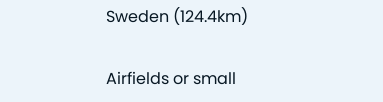Sweden (124.4km)

Airfields or small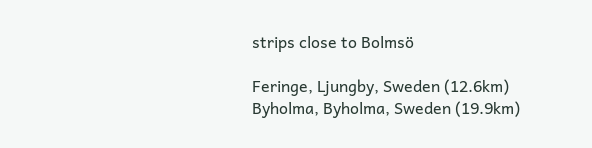strips close to Bolmsö

Feringe, Ljungby, Sweden (12.6km)
Byholma, Byholma, Sweden (19.9km)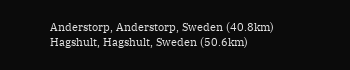Anderstorp, Anderstorp, Sweden (40.8km)
Hagshult, Hagshult, Sweden (50.6km)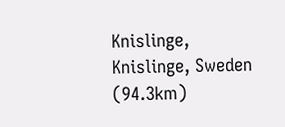Knislinge, Knislinge, Sweden (94.3km)